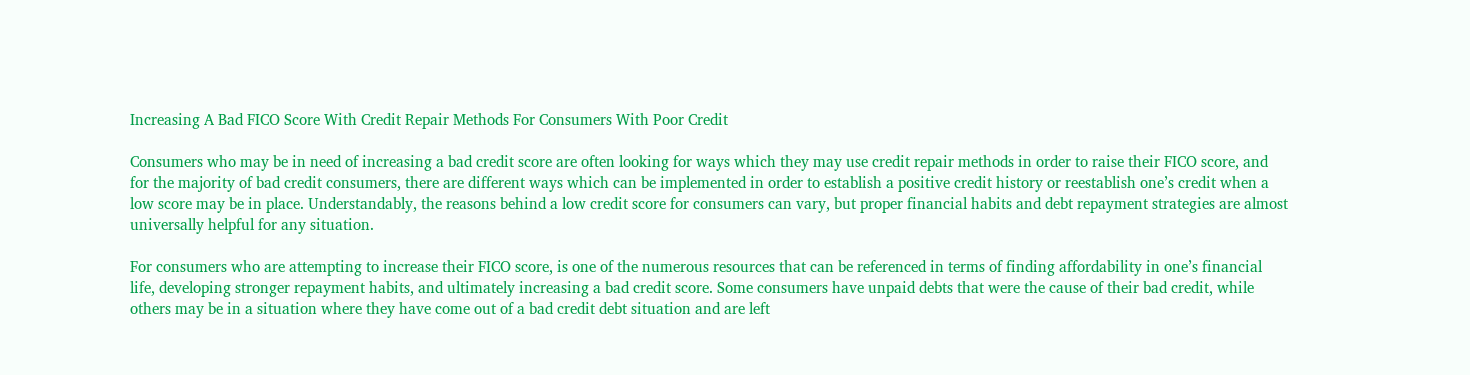Increasing A Bad FICO Score With Credit Repair Methods For Consumers With Poor Credit

Consumers who may be in need of increasing a bad credit score are often looking for ways which they may use credit repair methods in order to raise their FICO score, and for the majority of bad credit consumers, there are different ways which can be implemented in order to establish a positive credit history or reestablish one’s credit when a low score may be in place. Understandably, the reasons behind a low credit score for consumers can vary, but proper financial habits and debt repayment strategies are almost universally helpful for any situation.

For consumers who are attempting to increase their FICO score, is one of the numerous resources that can be referenced in terms of finding affordability in one’s financial life, developing stronger repayment habits, and ultimately increasing a bad credit score. Some consumers have unpaid debts that were the cause of their bad credit, while others may be in a situation where they have come out of a bad credit debt situation and are left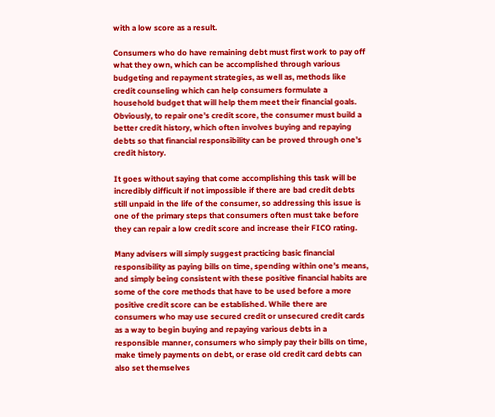with a low score as a result.

Consumers who do have remaining debt must first work to pay off what they own, which can be accomplished through various budgeting and repayment strategies, as well as, methods like credit counseling which can help consumers formulate a household budget that will help them meet their financial goals. Obviously, to repair one’s credit score, the consumer must build a better credit history, which often involves buying and repaying debts so that financial responsibility can be proved through one’s credit history.

It goes without saying that come accomplishing this task will be incredibly difficult if not impossible if there are bad credit debts still unpaid in the life of the consumer, so addressing this issue is one of the primary steps that consumers often must take before they can repair a low credit score and increase their FICO rating.

Many advisers will simply suggest practicing basic financial responsibility as paying bills on time, spending within one’s means, and simply being consistent with these positive financial habits are some of the core methods that have to be used before a more positive credit score can be established. While there are consumers who may use secured credit or unsecured credit cards as a way to begin buying and repaying various debts in a responsible manner, consumers who simply pay their bills on time, make timely payments on debt, or erase old credit card debts can also set themselves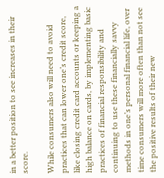in a better position to see increases in their score.

While consumers also will need to avoid practices that can lower one’s credit score, like closing credit card accounts or keeping a high balance on cards, by implementing basic practices of financial responsibility and continuing to use these financially savvy methods in one’s personal financial life, over time consumers will more often than not see the positive results of their new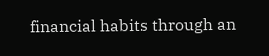financial habits through an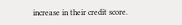increase in their credit score.